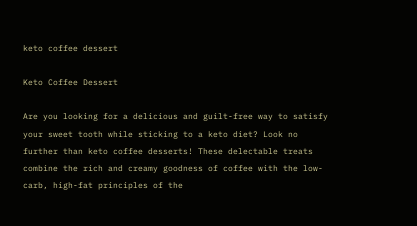keto coffee dessert

Keto Coffee Dessert

Are you looking for a delicious and guilt-free way to satisfy your sweet tooth while sticking to a keto diet? Look no further than keto coffee desserts! These delectable treats combine the rich and creamy goodness of coffee with the low-carb, high-fat principles of the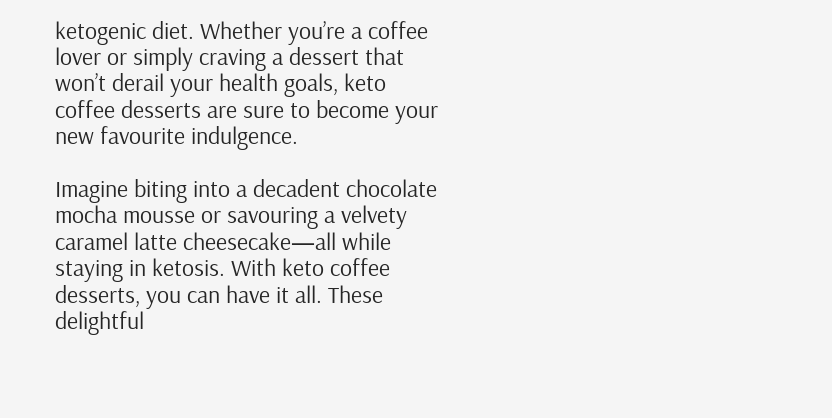ketogenic diet. Whether you’re a coffee lover or simply craving a dessert that won’t derail your health goals, keto coffee desserts are sure to become your new favourite indulgence.

Imagine biting into a decadent chocolate mocha mousse or savouring a velvety caramel latte cheesecake—all while staying in ketosis. With keto coffee desserts, you can have it all. These delightful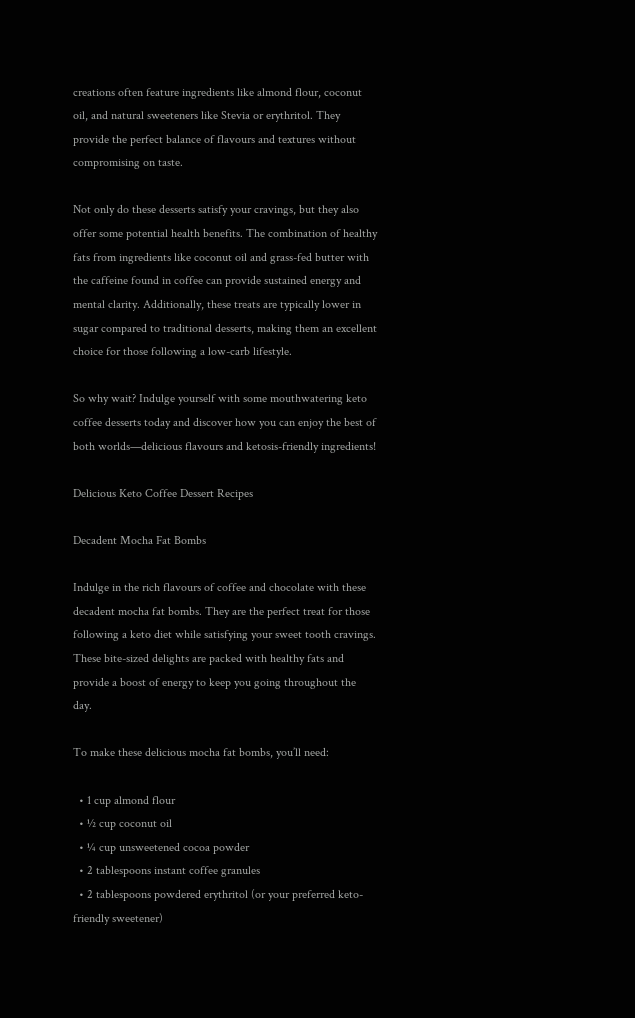creations often feature ingredients like almond flour, coconut oil, and natural sweeteners like Stevia or erythritol. They provide the perfect balance of flavours and textures without compromising on taste.

Not only do these desserts satisfy your cravings, but they also offer some potential health benefits. The combination of healthy fats from ingredients like coconut oil and grass-fed butter with the caffeine found in coffee can provide sustained energy and mental clarity. Additionally, these treats are typically lower in sugar compared to traditional desserts, making them an excellent choice for those following a low-carb lifestyle.

So why wait? Indulge yourself with some mouthwatering keto coffee desserts today and discover how you can enjoy the best of both worlds—delicious flavours and ketosis-friendly ingredients!

Delicious Keto Coffee Dessert Recipes

Decadent Mocha Fat Bombs

Indulge in the rich flavours of coffee and chocolate with these decadent mocha fat bombs. They are the perfect treat for those following a keto diet while satisfying your sweet tooth cravings. These bite-sized delights are packed with healthy fats and provide a boost of energy to keep you going throughout the day.

To make these delicious mocha fat bombs, you’ll need:

  • 1 cup almond flour
  • ½ cup coconut oil
  • ¼ cup unsweetened cocoa powder
  • 2 tablespoons instant coffee granules
  • 2 tablespoons powdered erythritol (or your preferred keto-friendly sweetener)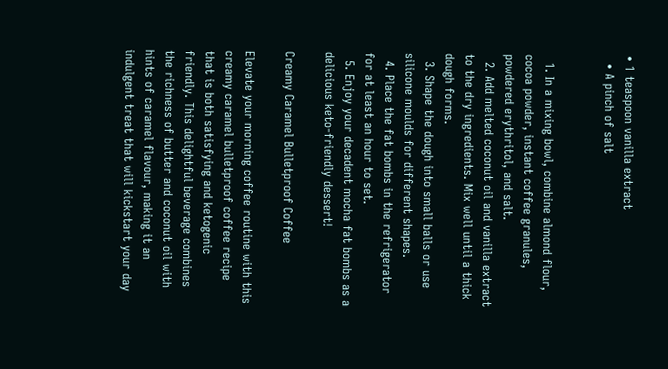• 1 teaspoon vanilla extract
  • A pinch of salt


  1. In a mixing bowl, combine almond flour, cocoa powder, instant coffee granules, powdered erythritol, and salt.
  2. Add melted coconut oil and vanilla extract to the dry ingredients. Mix well until a thick dough forms.
  3. Shape the dough into small balls or use silicone moulds for different shapes.
  4. Place the fat bombs in the refrigerator for at least an hour to set.
  5. Enjoy your decadent mocha fat bombs as a delicious keto-friendly dessert!

Creamy Caramel Bulletproof Coffee

Elevate your morning coffee routine with this creamy caramel bulletproof coffee recipe that is both satisfying and ketogenic friendly. This delightful beverage combines the richness of butter and coconut oil with hints of caramel flavour, making it an indulgent treat that will kickstart your day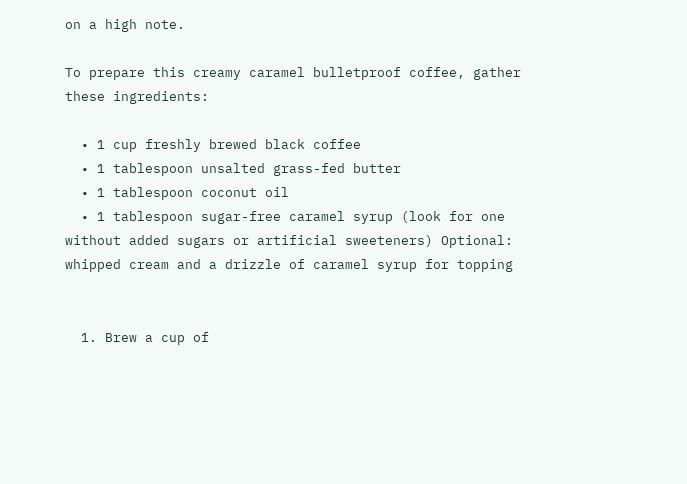on a high note.

To prepare this creamy caramel bulletproof coffee, gather these ingredients:

  • 1 cup freshly brewed black coffee
  • 1 tablespoon unsalted grass-fed butter
  • 1 tablespoon coconut oil
  • 1 tablespoon sugar-free caramel syrup (look for one without added sugars or artificial sweeteners) Optional: whipped cream and a drizzle of caramel syrup for topping


  1. Brew a cup of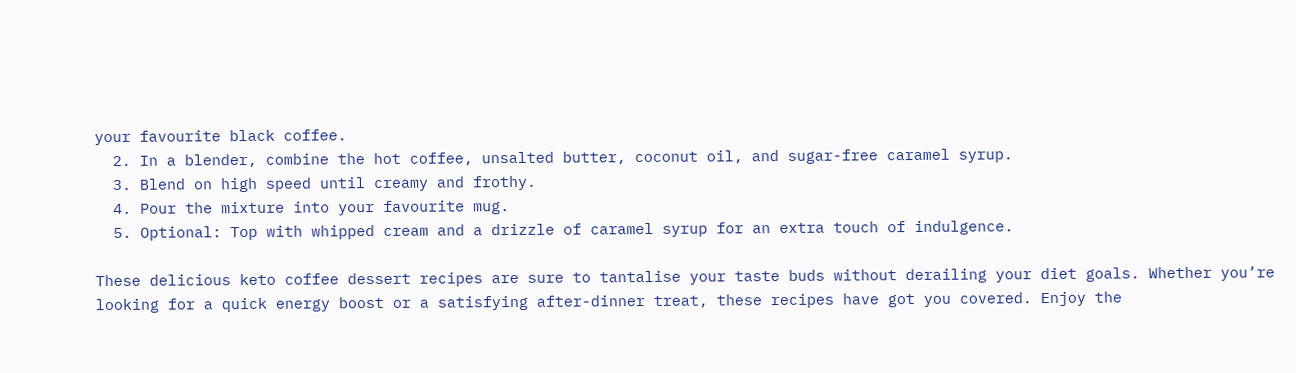your favourite black coffee.
  2. In a blender, combine the hot coffee, unsalted butter, coconut oil, and sugar-free caramel syrup.
  3. Blend on high speed until creamy and frothy.
  4. Pour the mixture into your favourite mug.
  5. Optional: Top with whipped cream and a drizzle of caramel syrup for an extra touch of indulgence.

These delicious keto coffee dessert recipes are sure to tantalise your taste buds without derailing your diet goals. Whether you’re looking for a quick energy boost or a satisfying after-dinner treat, these recipes have got you covered. Enjoy the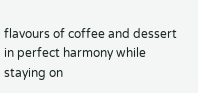flavours of coffee and dessert in perfect harmony while staying on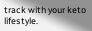track with your keto lifestyle.